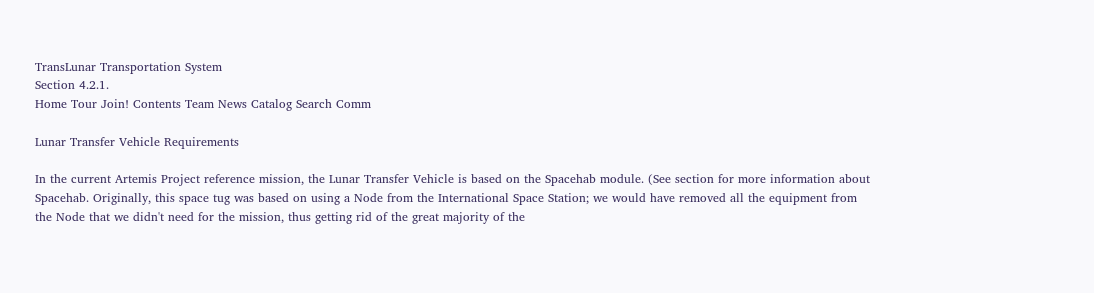TransLunar Transportation System
Section 4.2.1.
Home Tour Join! Contents Team News Catalog Search Comm

Lunar Transfer Vehicle Requirements

In the current Artemis Project reference mission, the Lunar Transfer Vehicle is based on the Spacehab module. (See section for more information about Spacehab. Originally, this space tug was based on using a Node from the International Space Station; we would have removed all the equipment from the Node that we didn't need for the mission, thus getting rid of the great majority of the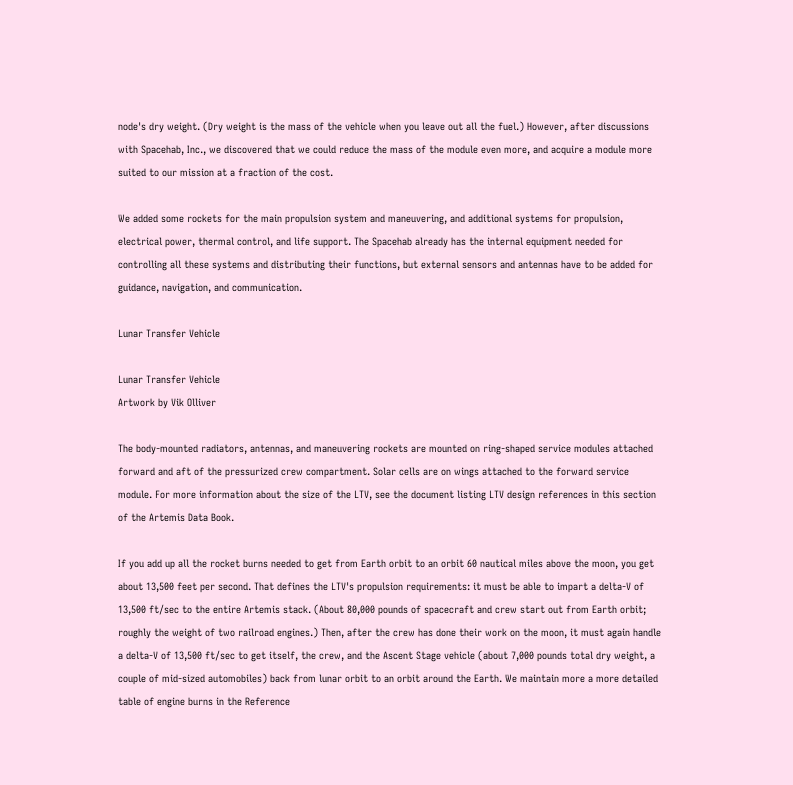node's dry weight. (Dry weight is the mass of the vehicle when you leave out all the fuel.) However, after discussions with Spacehab, Inc., we discovered that we could reduce the mass of the module even more, and acquire a module more suited to our mission at a fraction of the cost.

We added some rockets for the main propulsion system and maneuvering, and additional systems for propulsion, electrical power, thermal control, and life support. The Spacehab already has the internal equipment needed for controlling all these systems and distributing their functions, but external sensors and antennas have to be added for guidance, navigation, and communication.

Lunar Transfer Vehicle

Lunar Transfer Vehicle
Artwork by Vik Olliver

The body-mounted radiators, antennas, and maneuvering rockets are mounted on ring-shaped service modules attached forward and aft of the pressurized crew compartment. Solar cells are on wings attached to the forward service module. For more information about the size of the LTV, see the document listing LTV design references in this section of the Artemis Data Book.

If you add up all the rocket burns needed to get from Earth orbit to an orbit 60 nautical miles above the moon, you get about 13,500 feet per second. That defines the LTV's propulsion requirements: it must be able to impart a delta-V of 13,500 ft/sec to the entire Artemis stack. (About 80,000 pounds of spacecraft and crew start out from Earth orbit; roughly the weight of two railroad engines.) Then, after the crew has done their work on the moon, it must again handle a delta-V of 13,500 ft/sec to get itself, the crew, and the Ascent Stage vehicle (about 7,000 pounds total dry weight, a couple of mid-sized automobiles) back from lunar orbit to an orbit around the Earth. We maintain more a more detailed table of engine burns in the Reference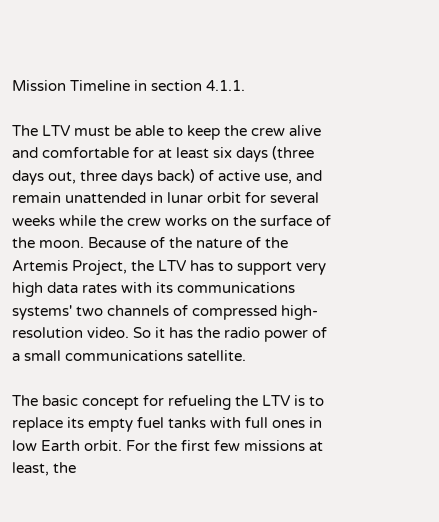Mission Timeline in section 4.1.1.

The LTV must be able to keep the crew alive and comfortable for at least six days (three days out, three days back) of active use, and remain unattended in lunar orbit for several weeks while the crew works on the surface of the moon. Because of the nature of the Artemis Project, the LTV has to support very high data rates with its communications systems' two channels of compressed high-resolution video. So it has the radio power of a small communications satellite.

The basic concept for refueling the LTV is to replace its empty fuel tanks with full ones in low Earth orbit. For the first few missions at least, the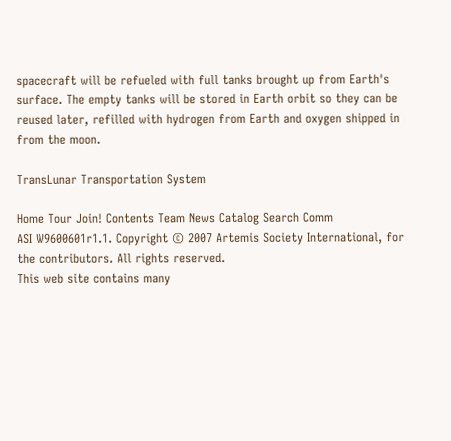spacecraft will be refueled with full tanks brought up from Earth's surface. The empty tanks will be stored in Earth orbit so they can be reused later, refilled with hydrogen from Earth and oxygen shipped in from the moon.

TransLunar Transportation System

Home Tour Join! Contents Team News Catalog Search Comm
ASI W9600601r1.1. Copyright © 2007 Artemis Society International, for the contributors. All rights reserved.
This web site contains many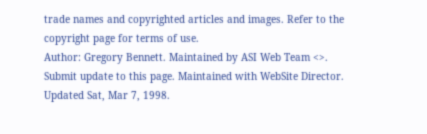trade names and copyrighted articles and images. Refer to the copyright page for terms of use.
Author: Gregory Bennett. Maintained by ASI Web Team <>.
Submit update to this page. Maintained with WebSite Director. Updated Sat, Mar 7, 1998.